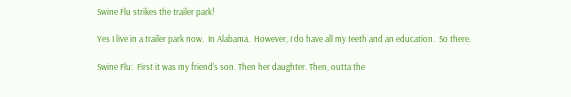Swine Flu strikes the trailer park!

Yes I live in a trailer park now.  In Alabama.  However, I do have all my teeth and an education.  So there.

Swine Flu:  First it was my friend’s son. Then her daughter. Then, outta the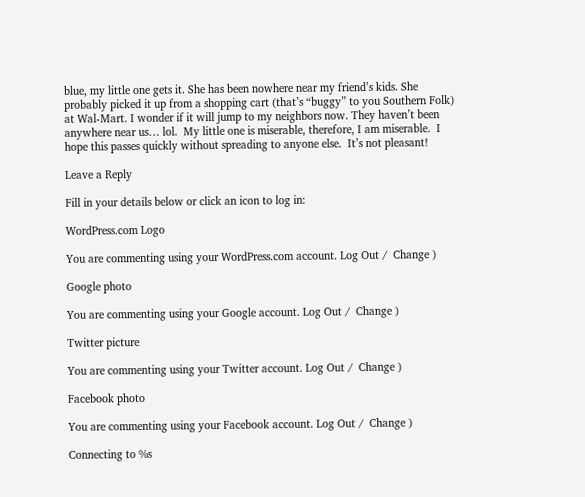blue, my little one gets it. She has been nowhere near my friend’s kids. She probably picked it up from a shopping cart (that’s “buggy” to you Southern Folk) at Wal-Mart. I wonder if it will jump to my neighbors now. They haven’t been anywhere near us… lol.  My little one is miserable, therefore, I am miserable.  I hope this passes quickly without spreading to anyone else.  It’s not pleasant!

Leave a Reply

Fill in your details below or click an icon to log in:

WordPress.com Logo

You are commenting using your WordPress.com account. Log Out /  Change )

Google photo

You are commenting using your Google account. Log Out /  Change )

Twitter picture

You are commenting using your Twitter account. Log Out /  Change )

Facebook photo

You are commenting using your Facebook account. Log Out /  Change )

Connecting to %s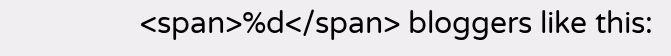<span>%d</span> bloggers like this: